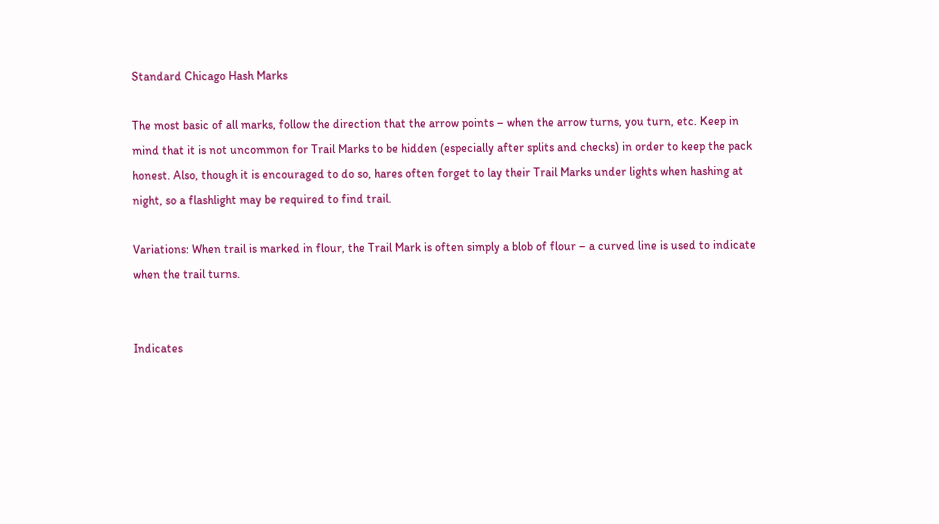Standard Chicago Hash Marks

The most basic of all marks, follow the direction that the arrow points – when the arrow turns, you turn, etc. Keep in mind that it is not uncommon for Trail Marks to be hidden (especially after splits and checks) in order to keep the pack honest. Also, though it is encouraged to do so, hares often forget to lay their Trail Marks under lights when hashing at night, so a flashlight may be required to find trail.

Variations: When trail is marked in flour, the Trail Mark is often simply a blob of flour – a curved line is used to indicate when the trail turns.


Indicates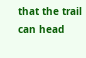that the trail can head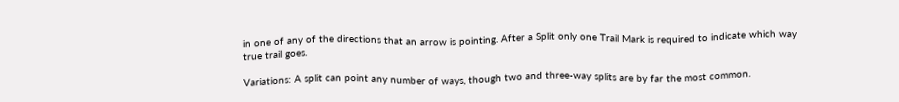in one of any of the directions that an arrow is pointing. After a Split only one Trail Mark is required to indicate which way true trail goes.

Variations: A split can point any number of ways, though two and three-way splits are by far the most common.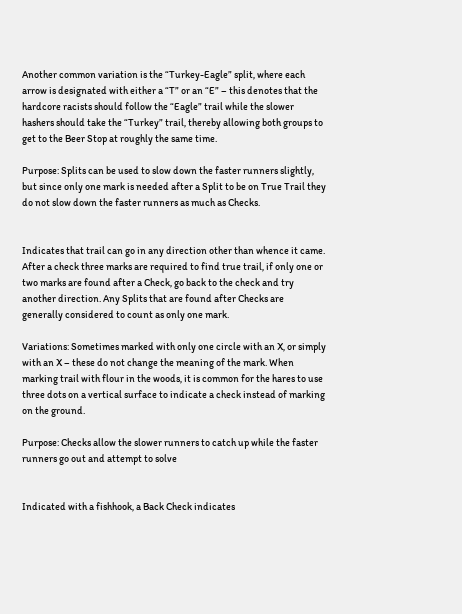Another common variation is the “Turkey-Eagle” split, where each arrow is designated with either a “T” or an “E” – this denotes that the hardcore racists should follow the “Eagle” trail while the slower hashers should take the “Turkey” trail, thereby allowing both groups to get to the Beer Stop at roughly the same time.

Purpose: Splits can be used to slow down the faster runners slightly, but since only one mark is needed after a Split to be on True Trail they do not slow down the faster runners as much as Checks.


Indicates that trail can go in any direction other than whence it came. After a check three marks are required to find true trail, if only one or two marks are found after a Check, go back to the check and try another direction. Any Splits that are found after Checks are generally considered to count as only one mark.

Variations: Sometimes marked with only one circle with an X, or simply with an X – these do not change the meaning of the mark. When marking trail with flour in the woods, it is common for the hares to use three dots on a vertical surface to indicate a check instead of marking on the ground.

Purpose: Checks allow the slower runners to catch up while the faster runners go out and attempt to solve


Indicated with a fishhook, a Back Check indicates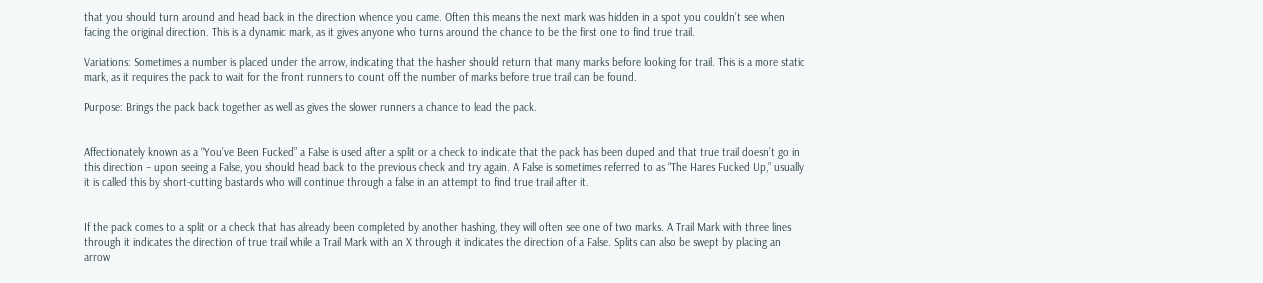that you should turn around and head back in the direction whence you came. Often this means the next mark was hidden in a spot you couldn’t see when facing the original direction. This is a dynamic mark, as it gives anyone who turns around the chance to be the first one to find true trail.

Variations: Sometimes a number is placed under the arrow, indicating that the hasher should return that many marks before looking for trail. This is a more static mark, as it requires the pack to wait for the front runners to count off the number of marks before true trail can be found.

Purpose: Brings the pack back together as well as gives the slower runners a chance to lead the pack.


Affectionately known as a “You’ve Been Fucked” a False is used after a split or a check to indicate that the pack has been duped and that true trail doesn’t go in this direction – upon seeing a False, you should head back to the previous check and try again. A False is sometimes referred to as “The Hares Fucked Up,” usually it is called this by short-cutting bastards who will continue through a false in an attempt to find true trail after it.


If the pack comes to a split or a check that has already been completed by another hashing, they will often see one of two marks. A Trail Mark with three lines through it indicates the direction of true trail while a Trail Mark with an X through it indicates the direction of a False. Splits can also be swept by placing an arrow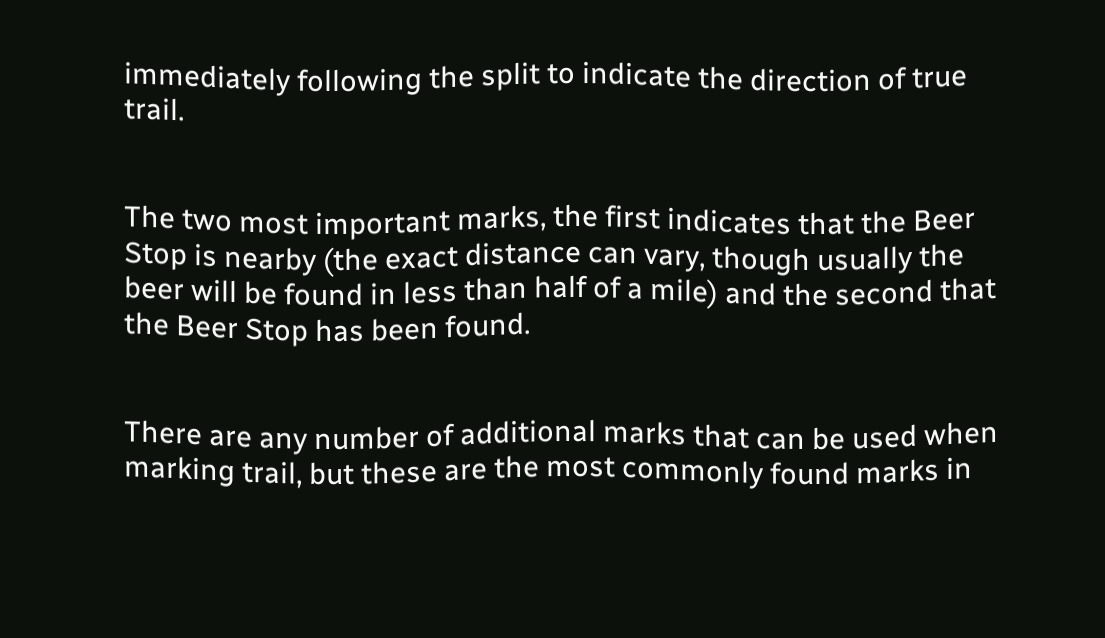immediately following the split to indicate the direction of true trail.


The two most important marks, the first indicates that the Beer Stop is nearby (the exact distance can vary, though usually the beer will be found in less than half of a mile) and the second that the Beer Stop has been found.


There are any number of additional marks that can be used when marking trail, but these are the most commonly found marks in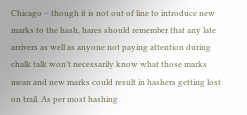Chicago – though it is not out of line to introduce new marks to the hash, hares should remember that any late arrivers as well as anyone not paying attention during chalk talk won’t necessarily know what those marks mean and new marks could result in hashers getting lost on trail. As per most hashing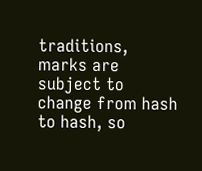traditions, marks are subject to change from hash to hash, so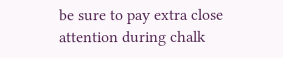be sure to pay extra close attention during chalk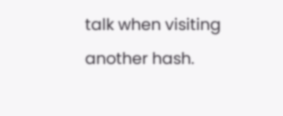talk when visiting another hash.